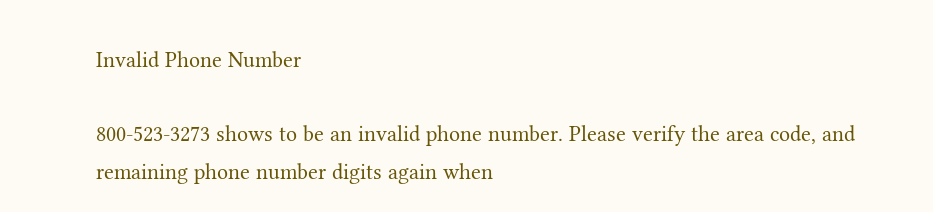Invalid Phone Number

800-523-3273 shows to be an invalid phone number. Please verify the area code, and remaining phone number digits again when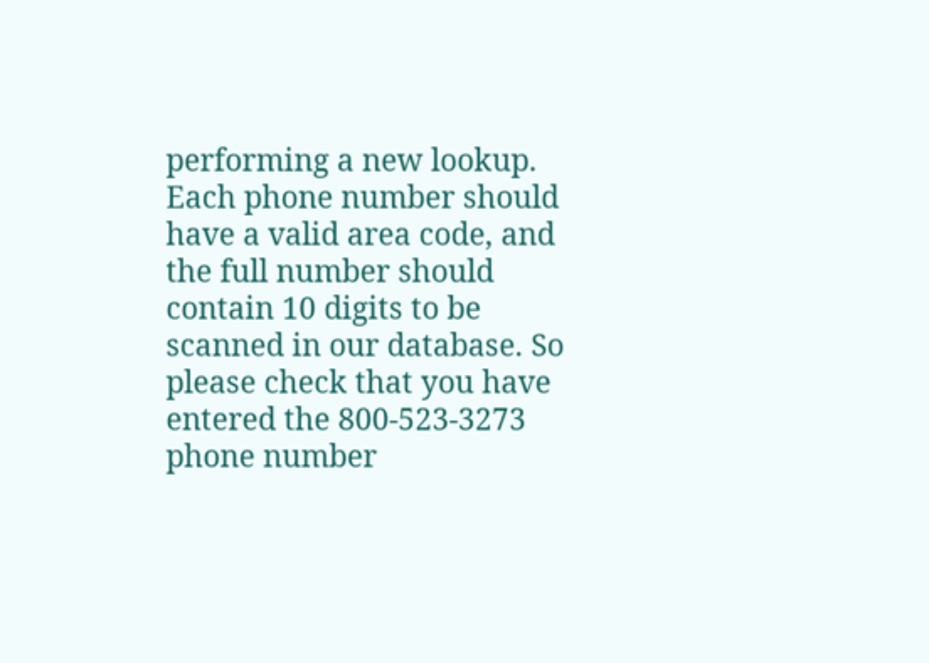performing a new lookup. Each phone number should have a valid area code, and the full number should contain 10 digits to be scanned in our database. So please check that you have entered the 800-523-3273 phone number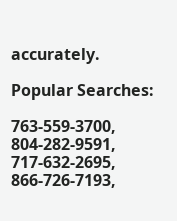accurately.

Popular Searches:

763-559-3700, 804-282-9591, 717-632-2695, 866-726-7193,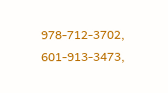978-712-3702, 601-913-3473,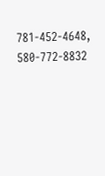781-452-4648, 580-772-8832